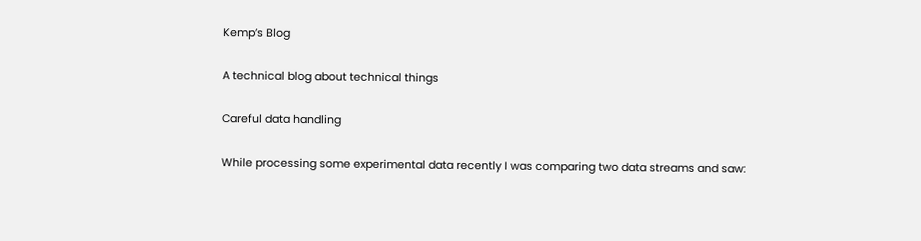Kemp’s Blog

A technical blog about technical things

Careful data handling

While processing some experimental data recently I was comparing two data streams and saw: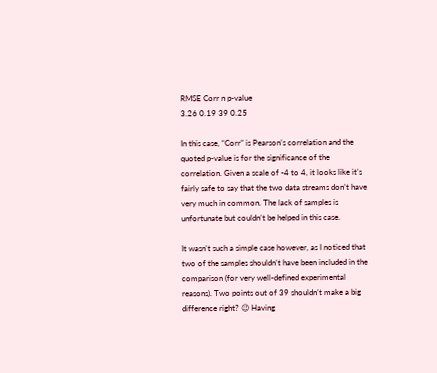RMSE Corr n p-value
3.26 0.19 39 0.25

In this case, “Corr” is Pearson’s correlation and the quoted p-value is for the significance of the correlation. Given a scale of -4 to 4, it looks like it’s fairly safe to say that the two data streams don’t have very much in common. The lack of samples is unfortunate but couldn’t be helped in this case.

It wasn’t such a simple case however, as I noticed that two of the samples shouldn’t have been included in the comparison (for very well-defined experimental reasons). Two points out of 39 shouldn’t make a big difference right? 😉 Having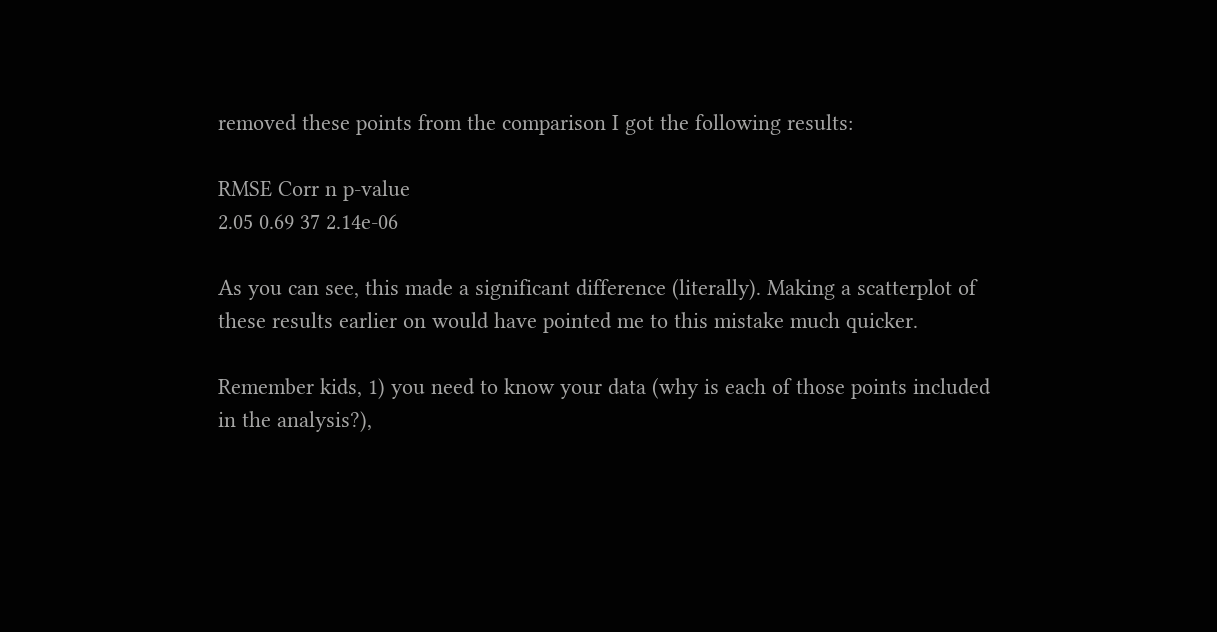removed these points from the comparison I got the following results:

RMSE Corr n p-value
2.05 0.69 37 2.14e-06

As you can see, this made a significant difference (literally). Making a scatterplot of these results earlier on would have pointed me to this mistake much quicker.

Remember kids, 1) you need to know your data (why is each of those points included in the analysis?),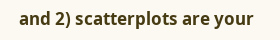and 2) scatterplots are your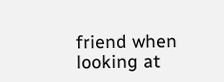friend when looking at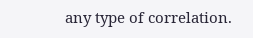any type of correlation.